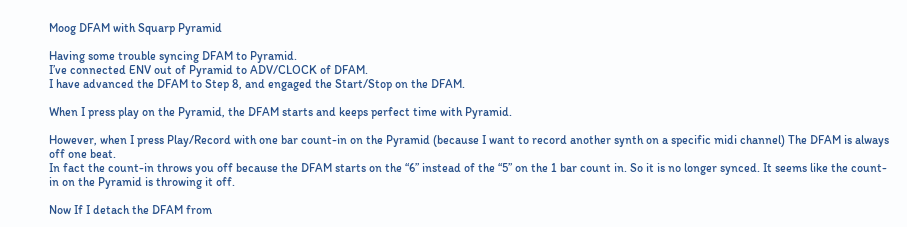Moog DFAM with Squarp Pyramid

Having some trouble syncing DFAM to Pyramid.
I’ve connected ENV out of Pyramid to ADV/CLOCK of DFAM.
I have advanced the DFAM to Step 8, and engaged the Start/Stop on the DFAM.

When I press play on the Pyramid, the DFAM starts and keeps perfect time with Pyramid.

However, when I press Play/Record with one bar count-in on the Pyramid (because I want to record another synth on a specific midi channel) The DFAM is always off one beat.
In fact the count-in throws you off because the DFAM starts on the “6” instead of the “5” on the 1 bar count in. So it is no longer synced. It seems like the count-in on the Pyramid is throwing it off.

Now If I detach the DFAM from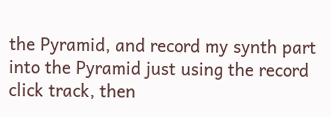the Pyramid, and record my synth part into the Pyramid just using the record click track, then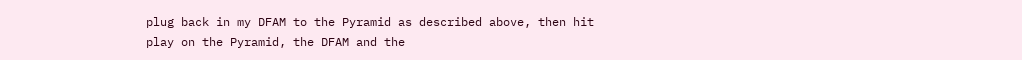plug back in my DFAM to the Pyramid as described above, then hit play on the Pyramid, the DFAM and the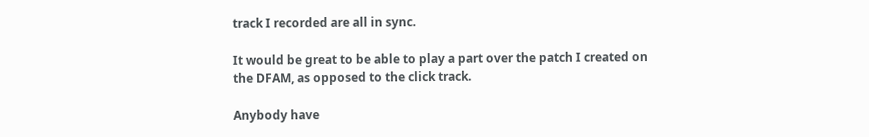track I recorded are all in sync.

It would be great to be able to play a part over the patch I created on the DFAM, as opposed to the click track.

Anybody have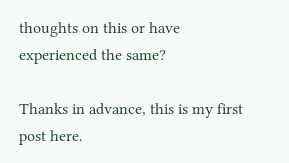thoughts on this or have experienced the same?

Thanks in advance, this is my first post here.